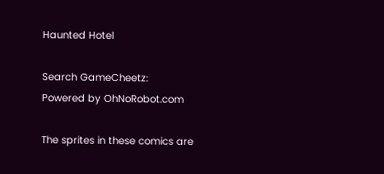Haunted Hotel

Search GameCheetz:
Powered by OhNoRobot.com

The sprites in these comics are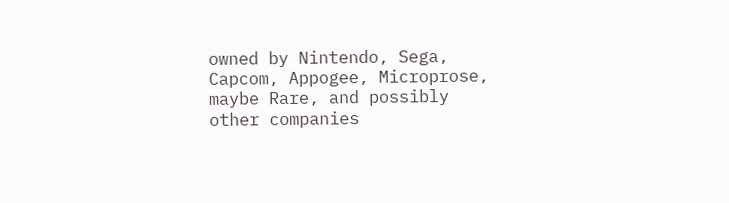owned by Nintendo, Sega, Capcom, Appogee, Microprose, maybe Rare, and possibly other companies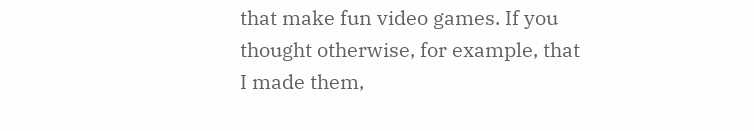that make fun video games. If you thought otherwise, for example, that I made them,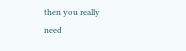then you really need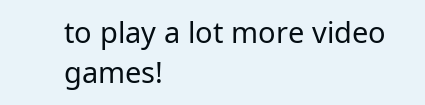to play a lot more video games!